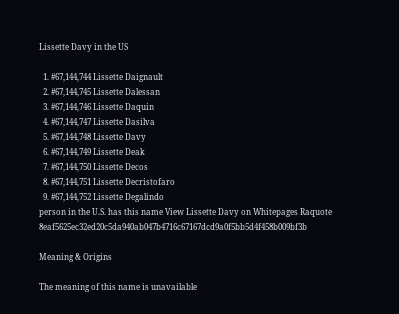Lissette Davy in the US

  1. #67,144,744 Lissette Daignault
  2. #67,144,745 Lissette Dalessan
  3. #67,144,746 Lissette Daquin
  4. #67,144,747 Lissette Dasilva
  5. #67,144,748 Lissette Davy
  6. #67,144,749 Lissette Deak
  7. #67,144,750 Lissette Decos
  8. #67,144,751 Lissette Decristofaro
  9. #67,144,752 Lissette Degalindo
person in the U.S. has this name View Lissette Davy on Whitepages Raquote 8eaf5625ec32ed20c5da940ab047b4716c67167dcd9a0f5bb5d4f458b009bf3b

Meaning & Origins

The meaning of this name is unavailable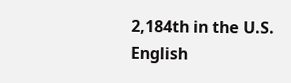2,184th in the U.S.
English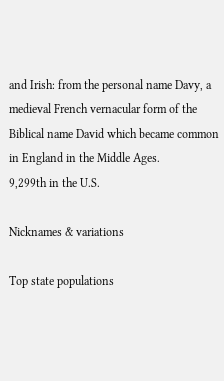and Irish: from the personal name Davy, a medieval French vernacular form of the Biblical name David which became common in England in the Middle Ages.
9,299th in the U.S.

Nicknames & variations

Top state populations